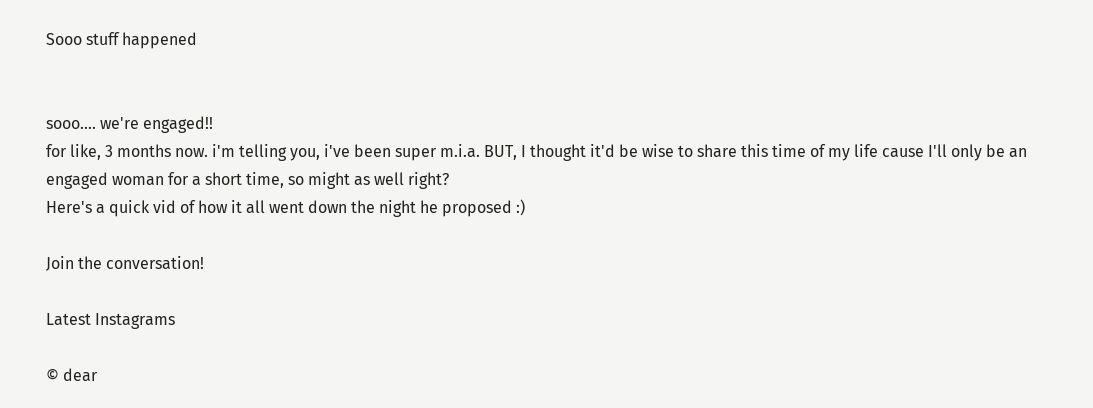Sooo stuff happened


sooo.... we're engaged!!
for like, 3 months now. i'm telling you, i've been super m.i.a. BUT, I thought it'd be wise to share this time of my life cause I'll only be an engaged woman for a short time, so might as well right?
Here's a quick vid of how it all went down the night he proposed :)

Join the conversation!

Latest Instagrams

© dear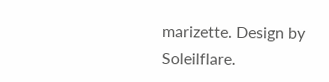marizette. Design by Soleilflare.